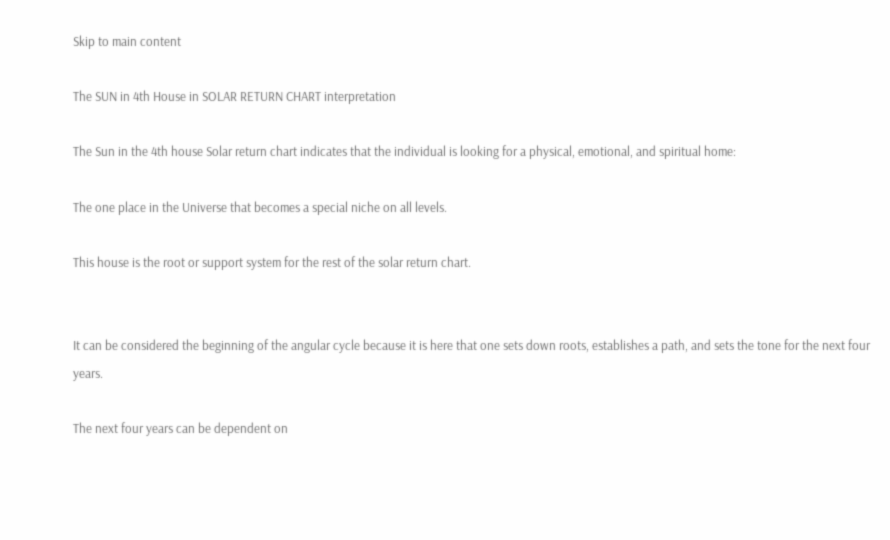Skip to main content

The SUN in 4th House in SOLAR RETURN CHART interpretation

The Sun in the 4th house Solar return chart indicates that the individual is looking for a physical, emotional, and spiritual home:

The one place in the Universe that becomes a special niche on all levels.

This house is the root or support system for the rest of the solar return chart.


It can be considered the beginning of the angular cycle because it is here that one sets down roots, establishes a path, and sets the tone for the next four years.

The next four years can be dependent on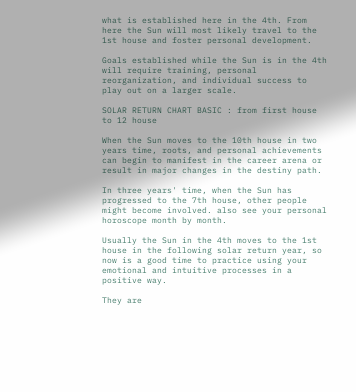what is established here in the 4th. From here the Sun will most likely travel to the 1st house and foster personal development.

Goals established while the Sun is in the 4th will require training, personal reorganization, and individual success to play out on a larger scale.

SOLAR RETURN CHART BASIC : from first house to 12 house

When the Sun moves to the 10th house in two years time, roots, and personal achievements can begin to manifest in the career arena or result in major changes in the destiny path.

In three years' time, when the Sun has progressed to the 7th house, other people might become involved. also see your personal horoscope month by month.

Usually the Sun in the 4th moves to the 1st house in the following solar return year, so now is a good time to practice using your emotional and intuitive processes in a positive way.

They are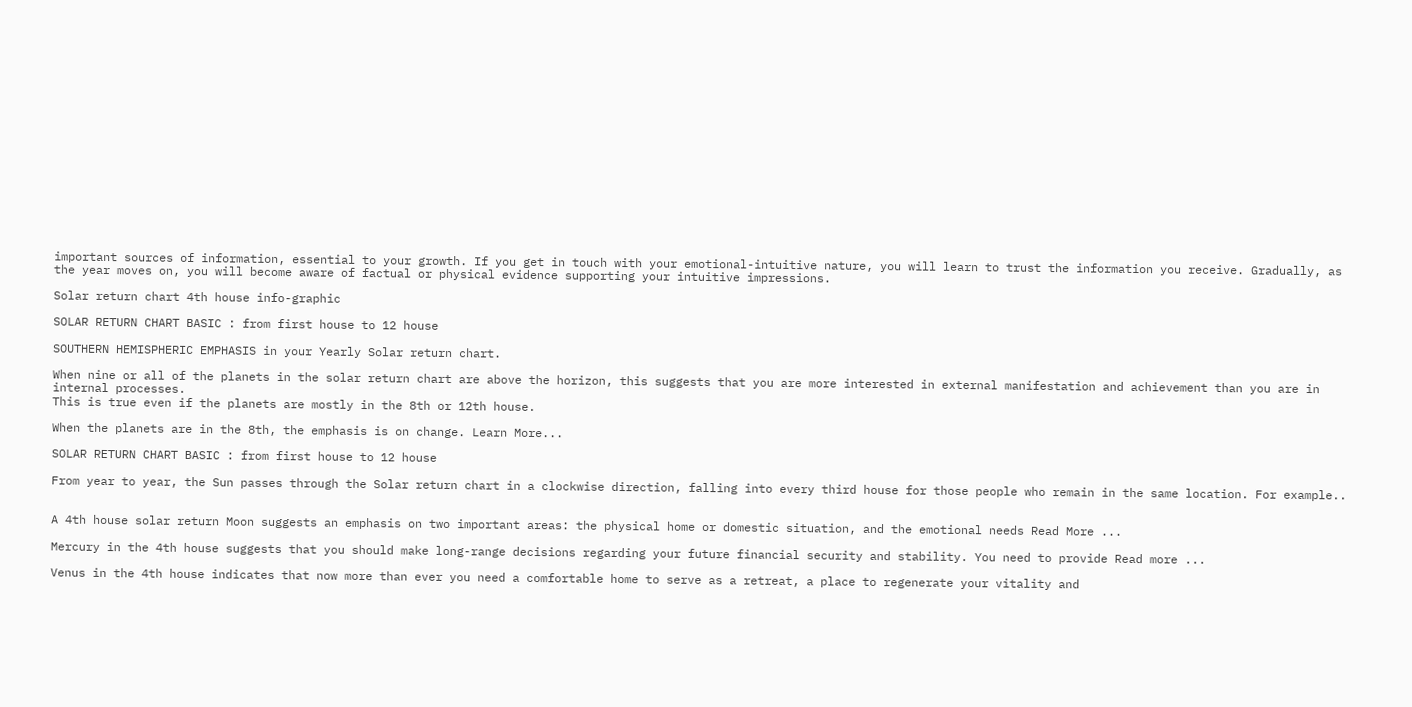important sources of information, essential to your growth. If you get in touch with your emotional-intuitive nature, you will learn to trust the information you receive. Gradually, as the year moves on, you will become aware of factual or physical evidence supporting your intuitive impressions.

Solar return chart 4th house info-graphic

SOLAR RETURN CHART BASIC : from first house to 12 house

SOUTHERN HEMISPHERIC EMPHASIS in your Yearly Solar return chart.

When nine or all of the planets in the solar return chart are above the horizon, this suggests that you are more interested in external manifestation and achievement than you are in internal processes.
This is true even if the planets are mostly in the 8th or 12th house.

When the planets are in the 8th, the emphasis is on change. Learn More...

SOLAR RETURN CHART BASIC : from first house to 12 house

From year to year, the Sun passes through the Solar return chart in a clockwise direction, falling into every third house for those people who remain in the same location. For example..


A 4th house solar return Moon suggests an emphasis on two important areas: the physical home or domestic situation, and the emotional needs Read More ...

Mercury in the 4th house suggests that you should make long-range decisions regarding your future financial security and stability. You need to provide Read more ...

Venus in the 4th house indicates that now more than ever you need a comfortable home to serve as a retreat, a place to regenerate your vitality and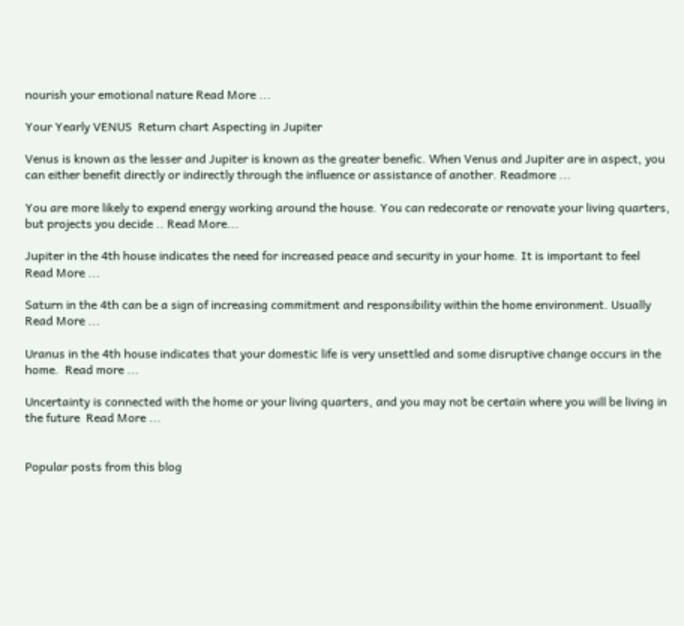nourish your emotional nature Read More ...

Your Yearly VENUS  Return chart Aspecting in Jupiter

Venus is known as the lesser and Jupiter is known as the greater benefic. When Venus and Jupiter are in aspect, you can either benefit directly or indirectly through the influence or assistance of another. Readmore ...

You are more likely to expend energy working around the house. You can redecorate or renovate your living quarters, but projects you decide .. Read More...

Jupiter in the 4th house indicates the need for increased peace and security in your home. It is important to feel  Read More ...

Saturn in the 4th can be a sign of increasing commitment and responsibility within the home environment. Usually  Read More ...

Uranus in the 4th house indicates that your domestic life is very unsettled and some disruptive change occurs in the home.  Read more ...

Uncertainty is connected with the home or your living quarters, and you may not be certain where you will be living in the future  Read More ...


Popular posts from this blog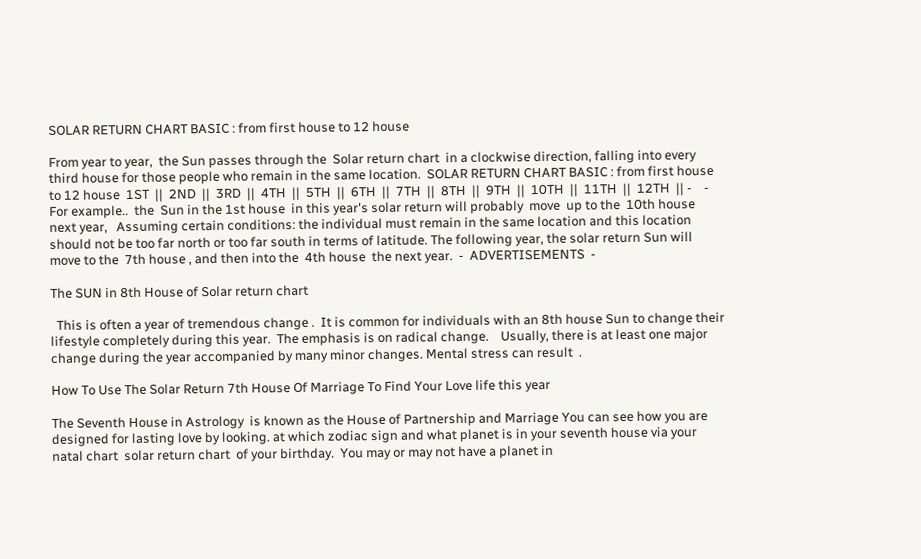SOLAR RETURN CHART BASIC : from first house to 12 house

From year to year,  the Sun passes through the  Solar return chart  in a clockwise direction, falling into every third house for those people who remain in the same location.  SOLAR RETURN CHART BASIC : from first house to 12 house  1ST  ||  2ND  ||  3RD  ||  4TH  ||  5TH  ||  6TH  ||  7TH  ||  8TH  ||  9TH  ||  10TH  ||  11TH  ||  12TH  || -    - For example..  the  Sun in the 1st house  in this year's solar return will probably  move  up to the  10th house  next year,   Assuming certain conditions: the individual must remain in the same location and this location should not be too far north or too far south in terms of latitude. The following year, the solar return Sun will move to the  7th house , and then into the  4th house  the next year.  -  ADVERTISEMENTS  -

The SUN in 8th House of Solar return chart

  This is often a year of tremendous change .  It is common for individuals with an 8th house Sun to change their lifestyle completely during this year.  The emphasis is on radical change.    Usually, there is at least one major change during the year accompanied by many minor changes. Mental stress can result  .

How To Use The Solar Return 7th House Of Marriage To Find Your Love life this year

The Seventh House in Astrology  is known as the House of Partnership and Marriage You can see how you are designed for lasting love by looking. at which zodiac sign and what planet is in your seventh house via your natal chart  solar return chart  of your birthday.  You may or may not have a planet in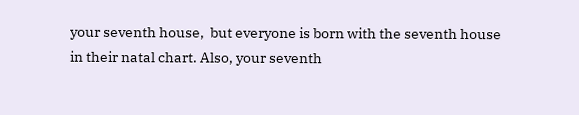your seventh house,  but everyone is born with the seventh house in their natal chart. Also, your seventh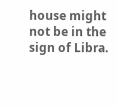house might not be in the sign of Libra.